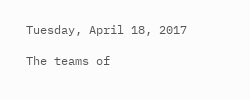Tuesday, April 18, 2017

The teams of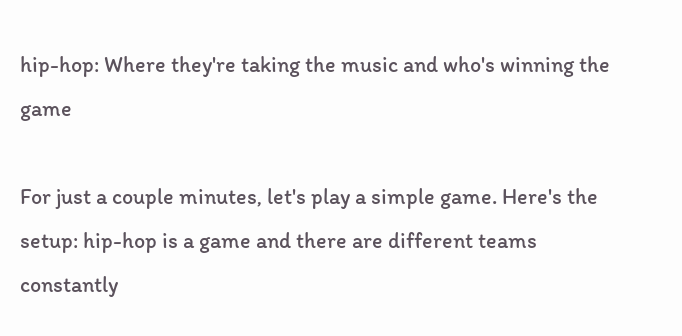hip-hop: Where they're taking the music and who's winning the game

For just a couple minutes, let's play a simple game. Here's the setup: hip-hop is a game and there are different teams constantly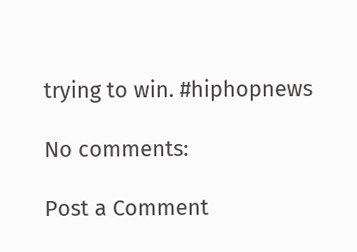trying to win. #hiphopnews

No comments:

Post a Comment